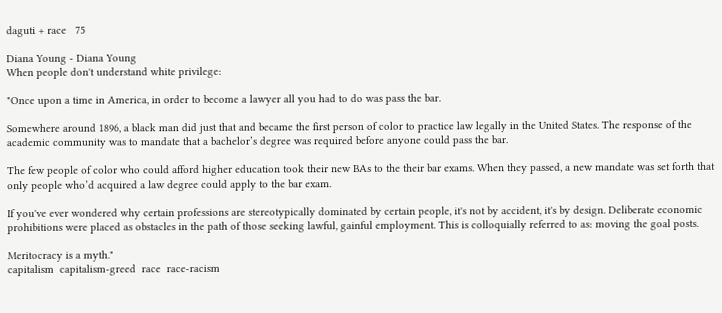daguti + race   75

Diana Young - Diana Young
When people don't understand white privilege:

"Once upon a time in America, in order to become a lawyer all you had to do was pass the bar.

Somewhere around 1896, a black man did just that and became the first person of color to practice law legally in the United States. The response of the academic community was to mandate that a bachelor’s degree was required before anyone could pass the bar.

The few people of color who could afford higher education took their new BAs to the their bar exams. When they passed, a new mandate was set forth that only people who’d acquired a law degree could apply to the bar exam.

If you've ever wondered why certain professions are stereotypically dominated by certain people, it's not by accident, it's by design. Deliberate economic prohibitions were placed as obstacles in the path of those seeking lawful, gainful employment. This is colloquially referred to as: moving the goal posts.

Meritocracy is a myth."
capitalism  capitalism-greed  race  race-racism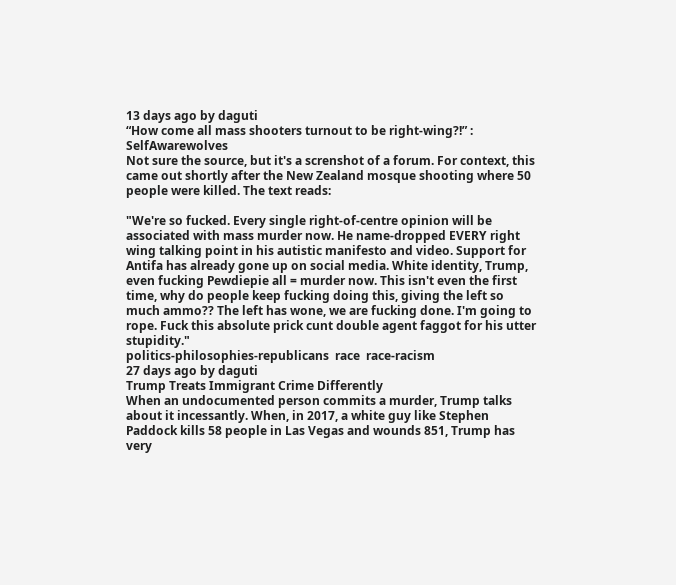13 days ago by daguti
“How come all mass shooters turnout to be right-wing?!” : SelfAwarewolves
Not sure the source, but it's a screnshot of a forum. For context, this came out shortly after the New Zealand mosque shooting where 50 people were killed. The text reads:

"We're so fucked. Every single right-of-centre opinion will be associated with mass murder now. He name-dropped EVERY right wing talking point in his autistic manifesto and video. Support for Antifa has already gone up on social media. White identity, Trump, even fucking Pewdiepie all = murder now. This isn't even the first time, why do people keep fucking doing this, giving the left so much ammo?? The left has wone, we are fucking done. I'm going to rope. Fuck this absolute prick cunt double agent faggot for his utter stupidity."
politics-philosophies-republicans  race  race-racism
27 days ago by daguti
Trump Treats Immigrant Crime Differently
When an undocumented person commits a murder, Trump talks about it incessantly. When, in 2017, a white guy like Stephen Paddock kills 58 people in Las Vegas and wounds 851, Trump has very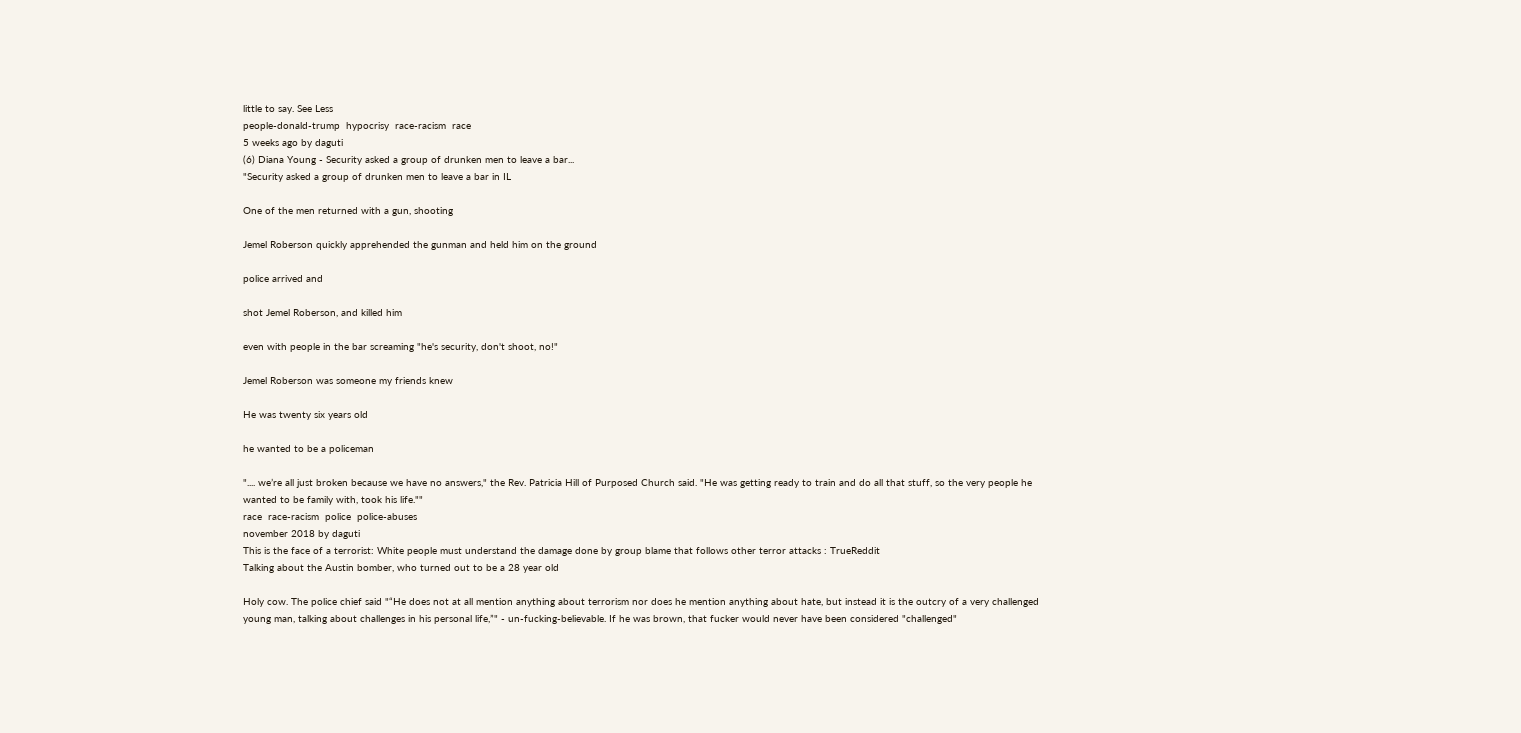little to say. See Less
people-donald-trump  hypocrisy  race-racism  race
5 weeks ago by daguti
(6) Diana Young - Security asked a group of drunken men to leave a bar...
"Security asked a group of drunken men to leave a bar in IL

One of the men returned with a gun, shooting

Jemel Roberson quickly apprehended the gunman and held him on the ground

police arrived and

shot Jemel Roberson, and killed him

even with people in the bar screaming "he's security, don't shoot, no!"

Jemel Roberson was someone my friends knew

He was twenty six years old

he wanted to be a policeman

".... we’re all just broken because we have no answers," the Rev. Patricia Hill of Purposed Church said. "He was getting ready to train and do all that stuff, so the very people he wanted to be family with, took his life.""
race  race-racism  police  police-abuses
november 2018 by daguti
This is the face of a terrorist: White people must understand the damage done by group blame that follows other terror attacks : TrueReddit
Talking about the Austin bomber, who turned out to be a 28 year old

Holy cow. The police chief said "“He does not at all mention anything about terrorism nor does he mention anything about hate, but instead it is the outcry of a very challenged young man, talking about challenges in his personal life,”" - un-fucking-believable. If he was brown, that fucker would never have been considered "challenged"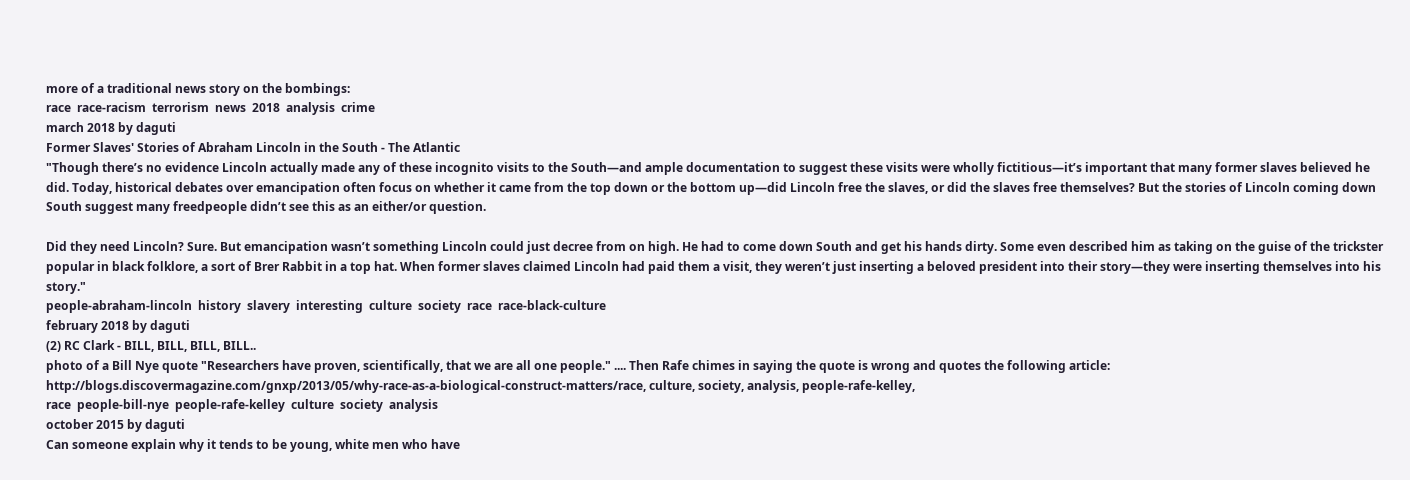more of a traditional news story on the bombings:
race  race-racism  terrorism  news  2018  analysis  crime
march 2018 by daguti
Former Slaves' Stories of Abraham Lincoln in the South - The Atlantic
"Though there’s no evidence Lincoln actually made any of these incognito visits to the South—and ample documentation to suggest these visits were wholly fictitious—it’s important that many former slaves believed he did. Today, historical debates over emancipation often focus on whether it came from the top down or the bottom up—did Lincoln free the slaves, or did the slaves free themselves? But the stories of Lincoln coming down South suggest many freedpeople didn’t see this as an either/or question.

Did they need Lincoln? Sure. But emancipation wasn’t something Lincoln could just decree from on high. He had to come down South and get his hands dirty. Some even described him as taking on the guise of the trickster popular in black folklore, a sort of Brer Rabbit in a top hat. When former slaves claimed Lincoln had paid them a visit, they weren’t just inserting a beloved president into their story—they were inserting themselves into his story."
people-abraham-lincoln  history  slavery  interesting  culture  society  race  race-black-culture
february 2018 by daguti
(2) RC Clark - BILL, BILL, BILL, BILL..
photo of a Bill Nye quote "Researchers have proven, scientifically, that we are all one people." .... Then Rafe chimes in saying the quote is wrong and quotes the following article: http://blogs.discovermagazine.com/gnxp/2013/05/why-race-as-a-biological-construct-matters/race, culture, society, analysis, people-rafe-kelley,
race  people-bill-nye  people-rafe-kelley  culture  society  analysis
october 2015 by daguti
Can someone explain why it tends to be young, white men who have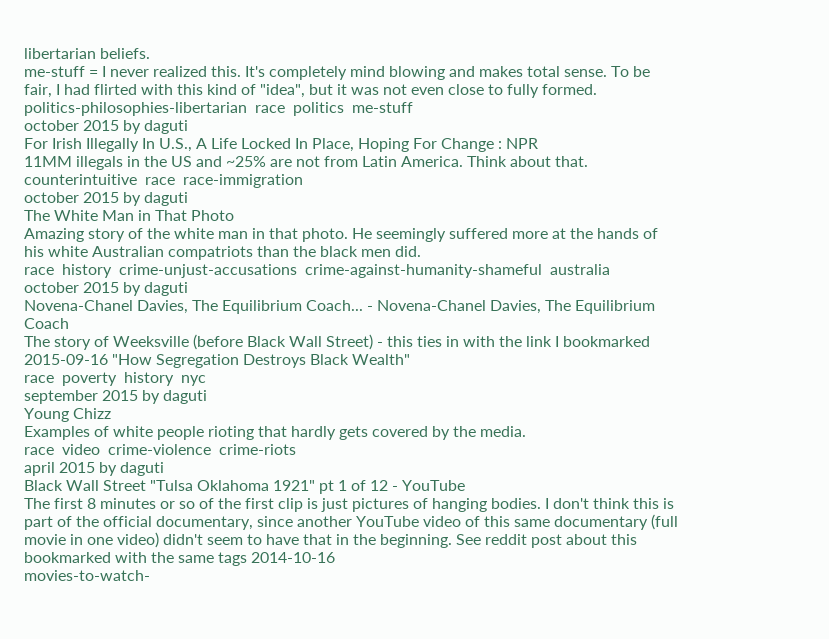libertarian beliefs.
me-stuff = I never realized this. It's completely mind blowing and makes total sense. To be fair, I had flirted with this kind of "idea", but it was not even close to fully formed.
politics-philosophies-libertarian  race  politics  me-stuff
october 2015 by daguti
For Irish Illegally In U.S., A Life Locked In Place, Hoping For Change : NPR
11MM illegals in the US and ~25% are not from Latin America. Think about that.
counterintuitive  race  race-immigration
october 2015 by daguti
The White Man in That Photo
Amazing story of the white man in that photo. He seemingly suffered more at the hands of his white Australian compatriots than the black men did.
race  history  crime-unjust-accusations  crime-against-humanity-shameful  australia
october 2015 by daguti
Novena-Chanel Davies, The Equilibrium Coach... - Novena-Chanel Davies, The Equilibrium Coach
The story of Weeksville (before Black Wall Street) - this ties in with the link I bookmarked 2015-09-16 "How Segregation Destroys Black Wealth"
race  poverty  history  nyc
september 2015 by daguti
Young Chizz
Examples of white people rioting that hardly gets covered by the media.
race  video  crime-violence  crime-riots
april 2015 by daguti
Black Wall Street "Tulsa Oklahoma 1921" pt 1 of 12 - YouTube
The first 8 minutes or so of the first clip is just pictures of hanging bodies. I don't think this is part of the official documentary, since another YouTube video of this same documentary (full movie in one video) didn't seem to have that in the beginning. See reddit post about this bookmarked with the same tags 2014-10-16
movies-to-watch-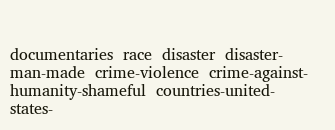documentaries  race  disaster  disaster-man-made  crime-violence  crime-against-humanity-shameful  countries-united-states-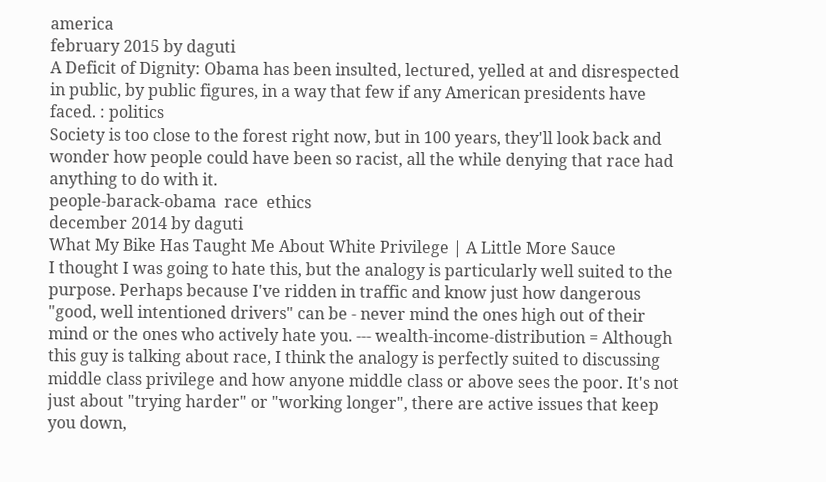america
february 2015 by daguti
A Deficit of Dignity: Obama has been insulted, lectured, yelled at and disrespected in public, by public figures, in a way that few if any American presidents have faced. : politics
Society is too close to the forest right now, but in 100 years, they'll look back and wonder how people could have been so racist, all the while denying that race had anything to do with it.
people-barack-obama  race  ethics
december 2014 by daguti
What My Bike Has Taught Me About White Privilege | A Little More Sauce
I thought I was going to hate this, but the analogy is particularly well suited to the purpose. Perhaps because I've ridden in traffic and know just how dangerous "good, well intentioned drivers" can be - never mind the ones high out of their mind or the ones who actively hate you. --- wealth-income-distribution = Although this guy is talking about race, I think the analogy is perfectly suited to discussing middle class privilege and how anyone middle class or above sees the poor. It's not just about "trying harder" or "working longer", there are active issues that keep you down,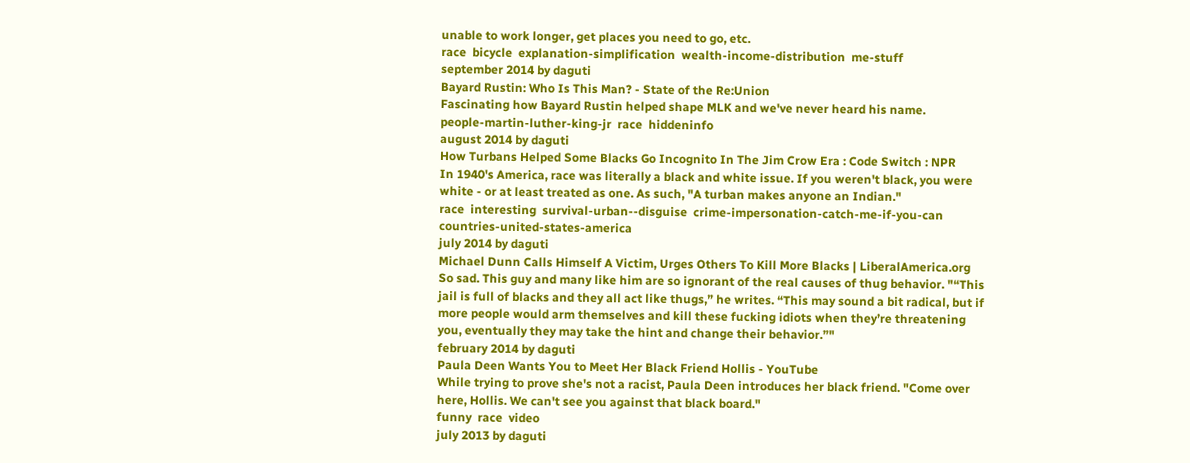unable to work longer, get places you need to go, etc.
race  bicycle  explanation-simplification  wealth-income-distribution  me-stuff
september 2014 by daguti
Bayard Rustin: Who Is This Man? - State of the Re:Union
Fascinating how Bayard Rustin helped shape MLK and we've never heard his name.
people-martin-luther-king-jr  race  hiddeninfo
august 2014 by daguti
How Turbans Helped Some Blacks Go Incognito In The Jim Crow Era : Code Switch : NPR
In 1940's America, race was literally a black and white issue. If you weren't black, you were white - or at least treated as one. As such, "A turban makes anyone an Indian."
race  interesting  survival-urban--disguise  crime-impersonation-catch-me-if-you-can  countries-united-states-america
july 2014 by daguti
Michael Dunn Calls Himself A Victim, Urges Others To Kill More Blacks | LiberalAmerica.org
So sad. This guy and many like him are so ignorant of the real causes of thug behavior. "“This jail is full of blacks and they all act like thugs,” he writes. “This may sound a bit radical, but if more people would arm themselves and kill these fucking idiots when they’re threatening you, eventually they may take the hint and change their behavior.”"
february 2014 by daguti
Paula Deen Wants You to Meet Her Black Friend Hollis - YouTube
While trying to prove she's not a racist, Paula Deen introduces her black friend. "Come over here, Hollis. We can't see you against that black board."
funny  race  video
july 2013 by daguti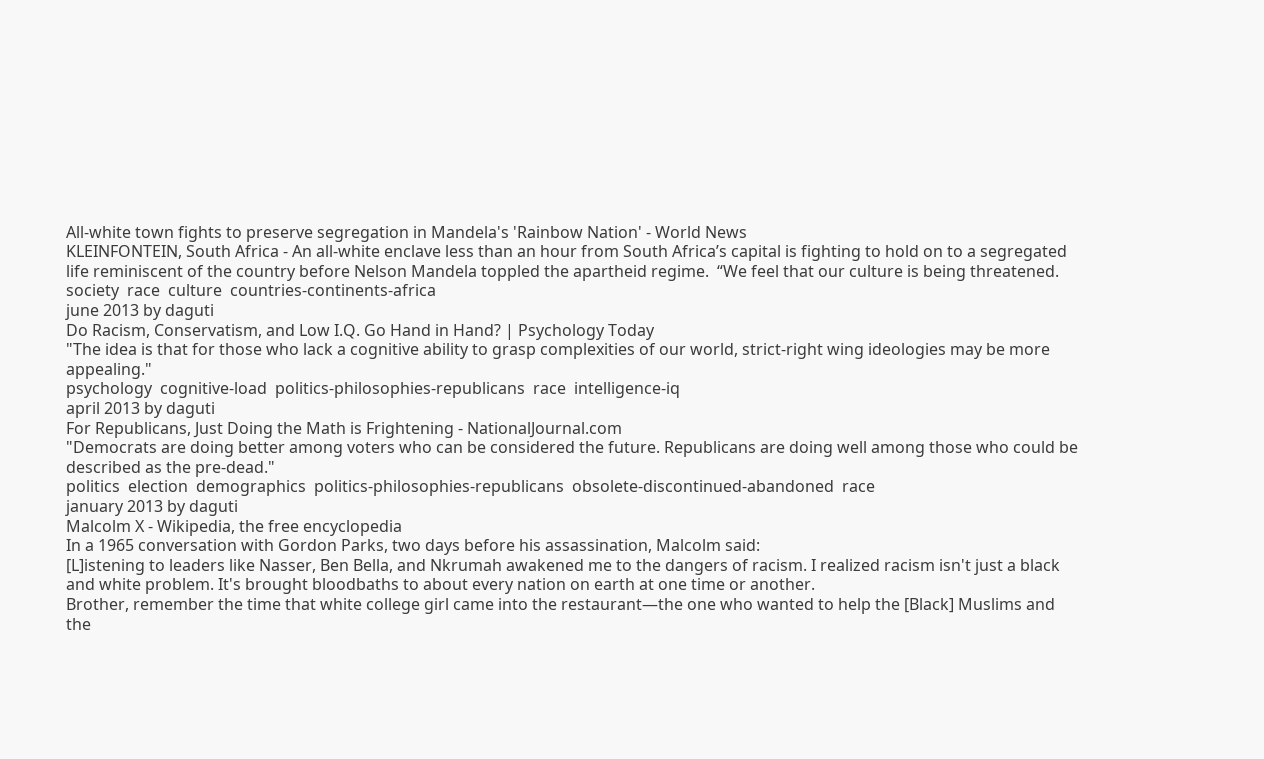All-white town fights to preserve segregation in Mandela's 'Rainbow Nation' - World News
KLEINFONTEIN, South Africa - An all-white enclave less than an hour from South Africa’s capital is fighting to hold on to a segregated life reminiscent of the country before Nelson Mandela toppled the apartheid regime.  “We feel that our culture is being threatened.
society  race  culture  countries-continents-africa
june 2013 by daguti
Do Racism, Conservatism, and Low I.Q. Go Hand in Hand? | Psychology Today
"The idea is that for those who lack a cognitive ability to grasp complexities of our world, strict-right wing ideologies may be more appealing."
psychology  cognitive-load  politics-philosophies-republicans  race  intelligence-iq
april 2013 by daguti
For Republicans, Just Doing the Math is Frightening - NationalJournal.com
"Democrats are doing better among voters who can be considered the future. Republicans are doing well among those who could be described as the pre-dead."
politics  election  demographics  politics-philosophies-republicans  obsolete-discontinued-abandoned  race
january 2013 by daguti
Malcolm X - Wikipedia, the free encyclopedia
In a 1965 conversation with Gordon Parks, two days before his assassination, Malcolm said:
[L]istening to leaders like Nasser, Ben Bella, and Nkrumah awakened me to the dangers of racism. I realized racism isn't just a black and white problem. It's brought bloodbaths to about every nation on earth at one time or another.
Brother, remember the time that white college girl came into the restaurant—the one who wanted to help the [Black] Muslims and the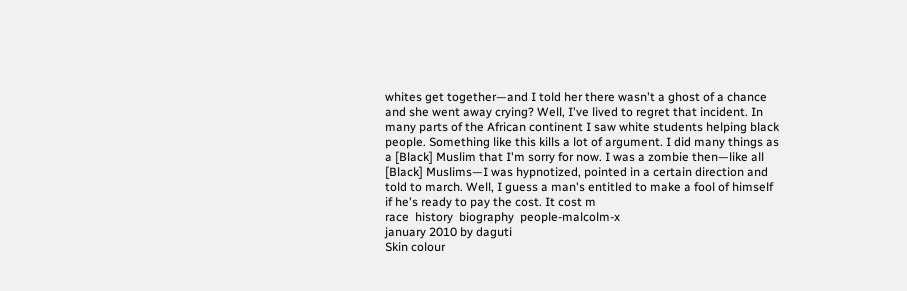whites get together—and I told her there wasn't a ghost of a chance and she went away crying? Well, I've lived to regret that incident. In many parts of the African continent I saw white students helping black people. Something like this kills a lot of argument. I did many things as a [Black] Muslim that I'm sorry for now. I was a zombie then—like all [Black] Muslims—I was hypnotized, pointed in a certain direction and told to march. Well, I guess a man's entitled to make a fool of himself if he's ready to pay the cost. It cost m
race  history  biography  people-malcolm-x
january 2010 by daguti
Skin colour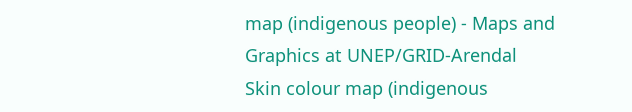map (indigenous people) - Maps and Graphics at UNEP/GRID-Arendal
Skin colour map (indigenous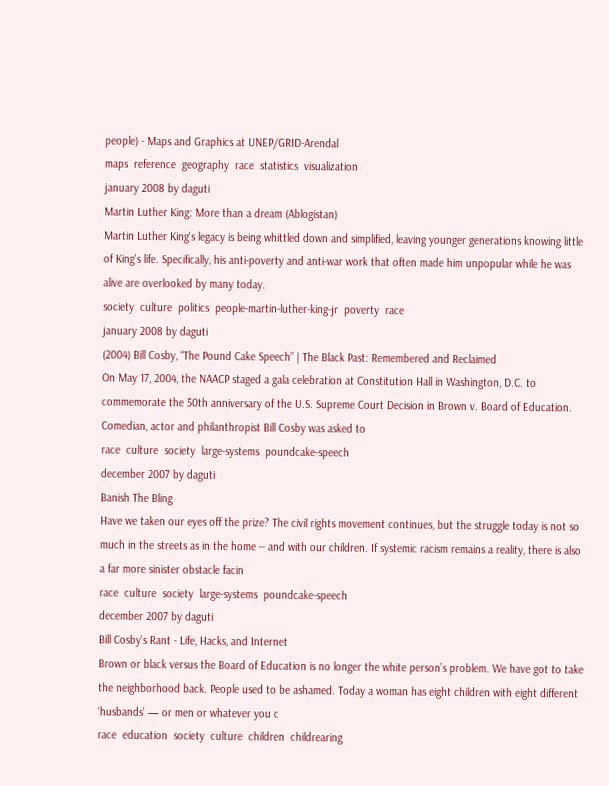people) - Maps and Graphics at UNEP/GRID-Arendal
maps  reference  geography  race  statistics  visualization
january 2008 by daguti
Martin Luther King: More than a dream (Ablogistan)
Martin Luther King's legacy is being whittled down and simplified, leaving younger generations knowing little of King's life. Specifically, his anti-poverty and anti-war work that often made him unpopular while he was alive are overlooked by many today.
society  culture  politics  people-martin-luther-king-jr  poverty  race
january 2008 by daguti
(2004) Bill Cosby, “The Pound Cake Speech” | The Black Past: Remembered and Reclaimed
On May 17, 2004, the NAACP staged a gala celebration at Constitution Hall in Washington, D.C. to commemorate the 50th anniversary of the U.S. Supreme Court Decision in Brown v. Board of Education. Comedian, actor and philanthropist Bill Cosby was asked to
race  culture  society  large-systems  poundcake-speech
december 2007 by daguti
Banish The Bling
Have we taken our eyes off the prize? The civil rights movement continues, but the struggle today is not so much in the streets as in the home -- and with our children. If systemic racism remains a reality, there is also a far more sinister obstacle facin
race  culture  society  large-systems  poundcake-speech
december 2007 by daguti
Bill Cosby's Rant - Life, Hacks, and Internet
Brown or black versus the Board of Education is no longer the white person’s problem. We have got to take the neighborhood back. People used to be ashamed. Today a woman has eight children with eight different ‘husbands’ — or men or whatever you c
race  education  society  culture  children  childrearing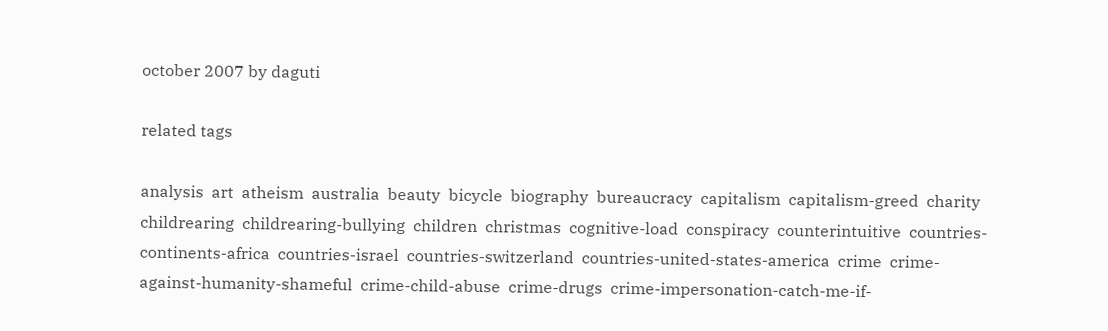october 2007 by daguti

related tags

analysis  art  atheism  australia  beauty  bicycle  biography  bureaucracy  capitalism  capitalism-greed  charity  childrearing  childrearing-bullying  children  christmas  cognitive-load  conspiracy  counterintuitive  countries-continents-africa  countries-israel  countries-switzerland  countries-united-states-america  crime  crime-against-humanity-shameful  crime-child-abuse  crime-drugs  crime-impersonation-catch-me-if-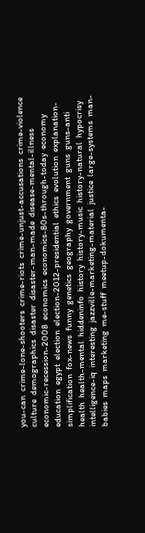you-can  crime-lone-shooters  crime-riots  crime-unjust-accusations  crime-violence  culture  demographics  disaster  disaster-man-made  disease-mental-illness  economic-recession-2008  economics  economics-80s-through-today  economy  education  egypt  election  election-2012-presidential  ethics  evolution  explanation-simplification  fox-news  funny  genetics  geography  government  guns  guns-anti  health  health-mental  hiddeninfo  history  history-music  history-natural  hypocrisy  intelligence-iq  interesting  jazzville-marketing-material  justice  large-systems  man-babies  maps  marketing  me-stuff  meetup-dokumenta-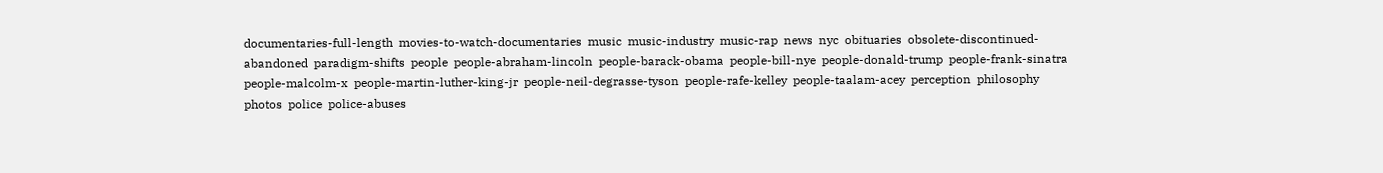documentaries-full-length  movies-to-watch-documentaries  music  music-industry  music-rap  news  nyc  obituaries  obsolete-discontinued-abandoned  paradigm-shifts  people  people-abraham-lincoln  people-barack-obama  people-bill-nye  people-donald-trump  people-frank-sinatra  people-malcolm-x  people-martin-luther-king-jr  people-neil-degrasse-tyson  people-rafe-kelley  people-taalam-acey  perception  philosophy  photos  police  police-abuses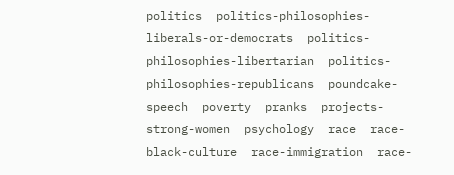politics  politics-philosophies-liberals-or-democrats  politics-philosophies-libertarian  politics-philosophies-republicans  poundcake-speech  poverty  pranks  projects-strong-women  psychology  race  race-black-culture  race-immigration  race-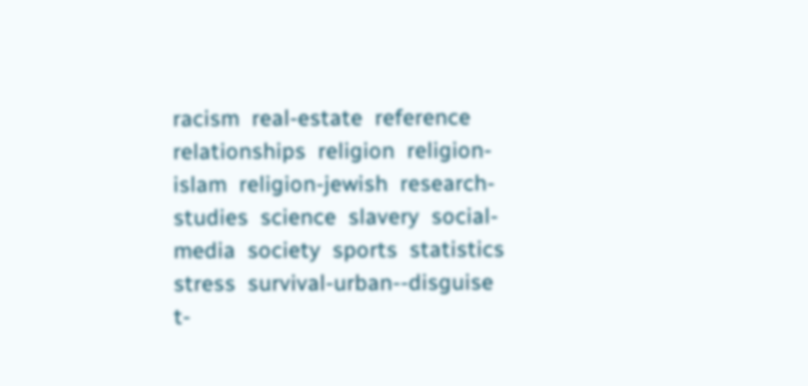racism  real-estate  reference  relationships  religion  religion-islam  religion-jewish  research-studies  science  slavery  social-media  society  sports  statistics  stress  survival-urban--disguise  t-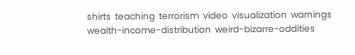shirts  teaching  terrorism  video  visualization  warnings  wealth-income-distribution  weird-bizarre-oddities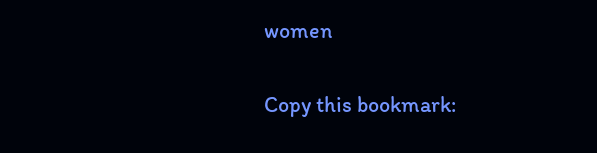women

Copy this bookmark: